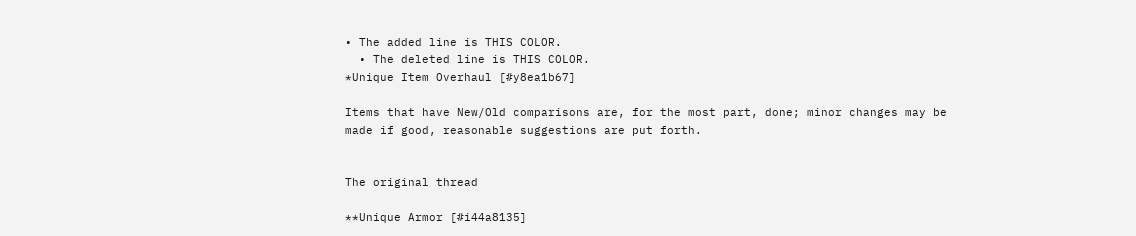• The added line is THIS COLOR.
  • The deleted line is THIS COLOR.
*Unique Item Overhaul [#y8ea1b67]

Items that have New/Old comparisons are, for the most part, done; minor changes may be made if good, reasonable suggestions are put forth.


The original thread

**Unique Armor [#i44a8135]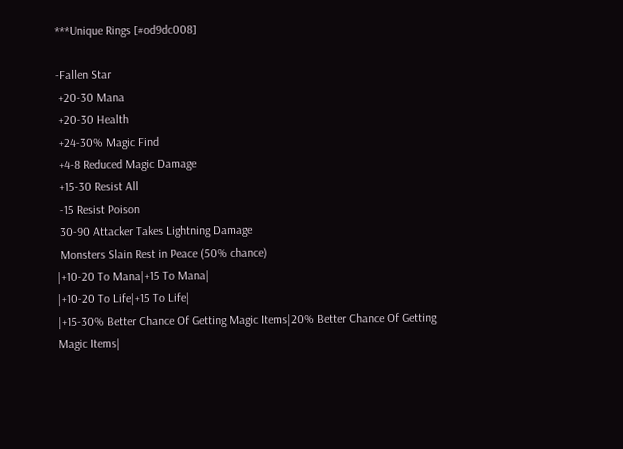***Unique Rings [#od9dc008]

-Fallen Star
 +20-30 Mana
 +20-30 Health
 +24-30% Magic Find
 +4-8 Reduced Magic Damage
 +15-30 Resist All
 -15 Resist Poison
 30-90 Attacker Takes Lightning Damage
 Monsters Slain Rest in Peace (50% chance)
|+10-20 To Mana|+15 To Mana|
|+10-20 To Life|+15 To Life|
|+15-30% Better Chance Of Getting Magic Items|20% Better Chance Of Getting Magic Items|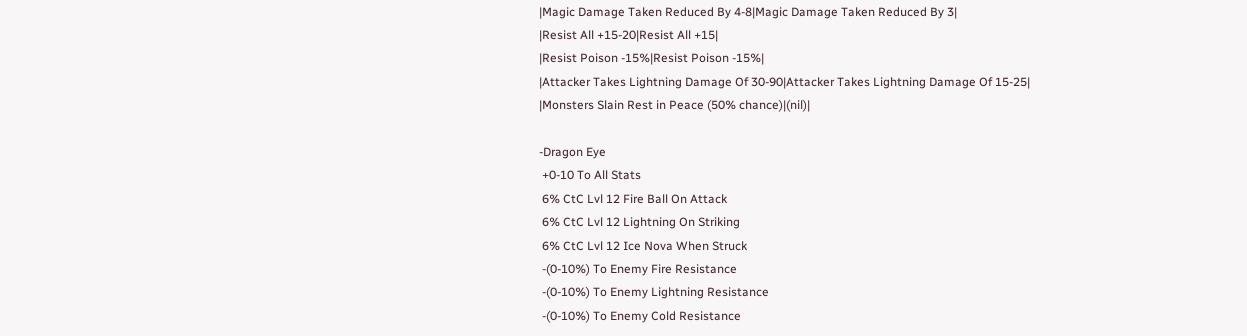|Magic Damage Taken Reduced By 4-8|Magic Damage Taken Reduced By 3|
|Resist All +15-20|Resist All +15|
|Resist Poison -15%|Resist Poison -15%|
|Attacker Takes Lightning Damage Of 30-90|Attacker Takes Lightning Damage Of 15-25|
|Monsters Slain Rest in Peace (50% chance)|(nil)|

-Dragon Eye
 +0-10 To All Stats
 6% CtC Lvl 12 Fire Ball On Attack
 6% CtC Lvl 12 Lightning On Striking
 6% CtC Lvl 12 Ice Nova When Struck
 -(0-10%) To Enemy Fire Resistance
 -(0-10%) To Enemy Lightning Resistance
 -(0-10%) To Enemy Cold Resistance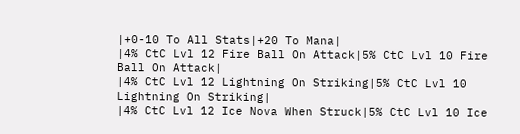|+0-10 To All Stats|+20 To Mana|
|4% CtC Lvl 12 Fire Ball On Attack|5% CtC Lvl 10 Fire Ball On Attack|
|4% CtC Lvl 12 Lightning On Striking|5% CtC Lvl 10 Lightning On Striking|
|4% CtC Lvl 12 Ice Nova When Struck|5% CtC Lvl 10 Ice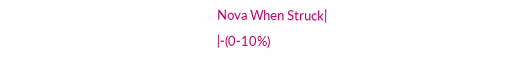Nova When Struck|
|-(0-10%)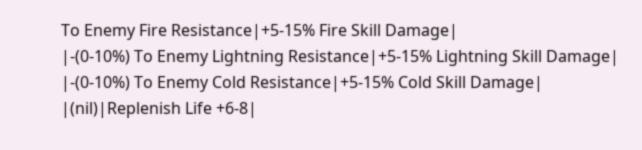To Enemy Fire Resistance|+5-15% Fire Skill Damage|
|-(0-10%) To Enemy Lightning Resistance|+5-15% Lightning Skill Damage|
|-(0-10%) To Enemy Cold Resistance|+5-15% Cold Skill Damage|
|(nil)|Replenish Life +6-8|